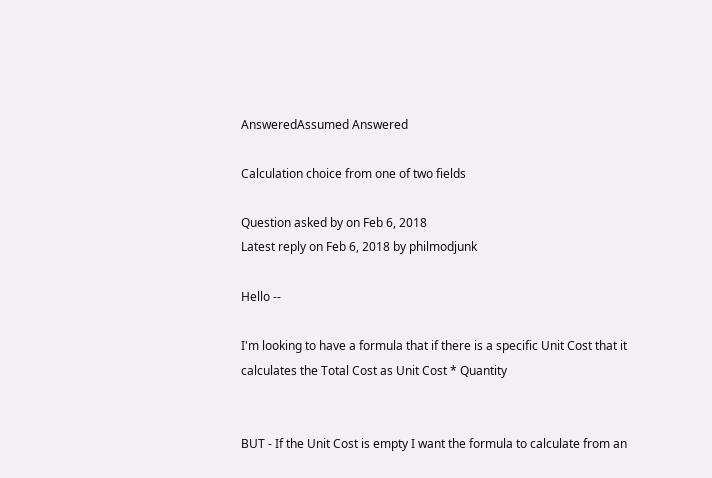AnsweredAssumed Answered

Calculation choice from one of two fields

Question asked by on Feb 6, 2018
Latest reply on Feb 6, 2018 by philmodjunk

Hello --

I'm looking to have a formula that if there is a specific Unit Cost that it calculates the Total Cost as Unit Cost * Quantity


BUT - If the Unit Cost is empty I want the formula to calculate from an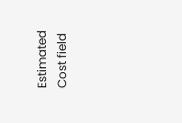Estimated Cost field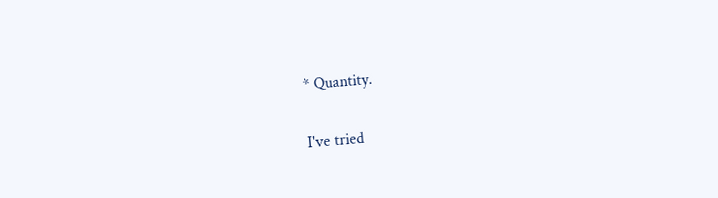* Quantity.


I've tried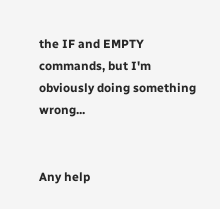the IF and EMPTY commands, but I'm obviously doing something wrong...


Any help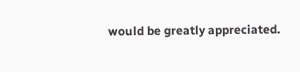would be greatly appreciated.